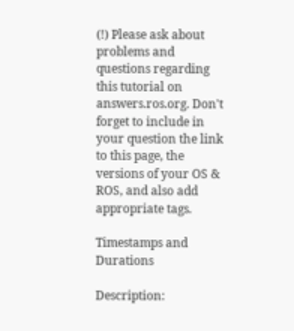(!) Please ask about problems and questions regarding this tutorial on answers.ros.org. Don't forget to include in your question the link to this page, the versions of your OS & ROS, and also add appropriate tags.

Timestamps and Durations

Description: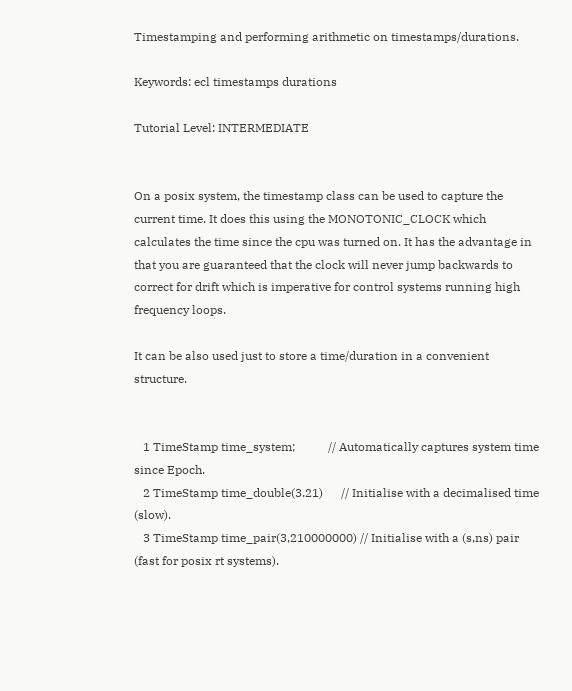Timestamping and performing arithmetic on timestamps/durations.

Keywords: ecl timestamps durations

Tutorial Level: INTERMEDIATE


On a posix system, the timestamp class can be used to capture the current time. It does this using the MONOTONIC_CLOCK which calculates the time since the cpu was turned on. It has the advantage in that you are guaranteed that the clock will never jump backwards to correct for drift which is imperative for control systems running high frequency loops.

It can be also used just to store a time/duration in a convenient structure.


   1 TimeStamp time_system;           // Automatically captures system time since Epoch.
   2 TimeStamp time_double(3.21)      // Initialise with a decimalised time (slow).
   3 TimeStamp time_pair(3,210000000) // Initialise with a (s,ns) pair (fast for posix rt systems).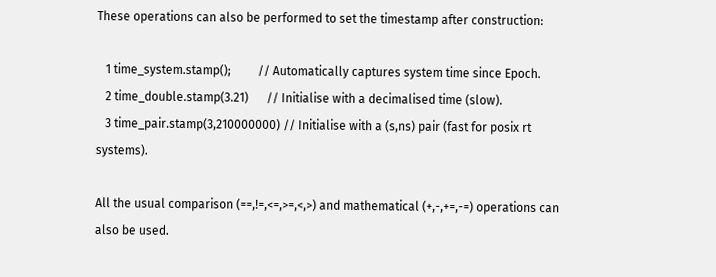These operations can also be performed to set the timestamp after construction:

   1 time_system.stamp();         // Automatically captures system time since Epoch.
   2 time_double.stamp(3.21)      // Initialise with a decimalised time (slow).
   3 time_pair.stamp(3,210000000) // Initialise with a (s,ns) pair (fast for posix rt systems).

All the usual comparison (==,!=,<=,>=,<,>) and mathematical (+,-,+=,-=) operations can also be used.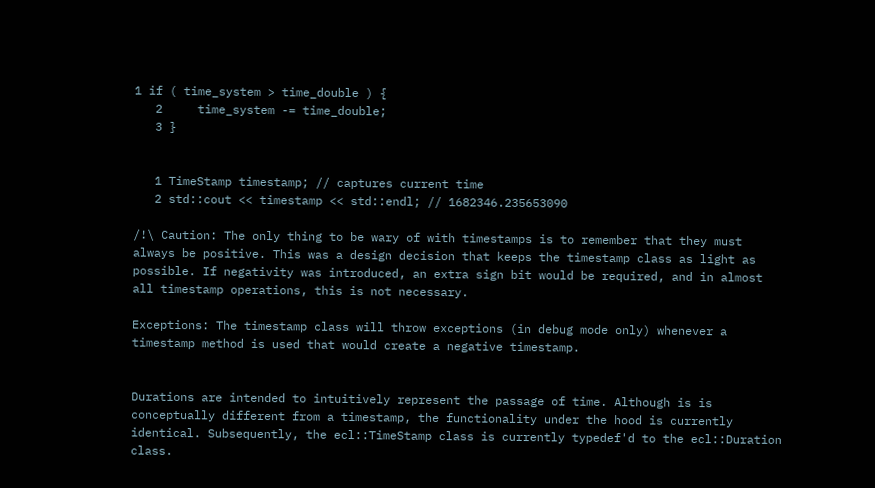1 if ( time_system > time_double ) {
   2     time_system -= time_double;
   3 }


   1 TimeStamp timestamp; // captures current time
   2 std::cout << timestamp << std::endl; // 1682346.235653090

/!\ Caution: The only thing to be wary of with timestamps is to remember that they must always be positive. This was a design decision that keeps the timestamp class as light as possible. If negativity was introduced, an extra sign bit would be required, and in almost all timestamp operations, this is not necessary.

Exceptions: The timestamp class will throw exceptions (in debug mode only) whenever a timestamp method is used that would create a negative timestamp.


Durations are intended to intuitively represent the passage of time. Although is is conceptually different from a timestamp, the functionality under the hood is currently identical. Subsequently, the ecl::TimeStamp class is currently typedef'd to the ecl::Duration class.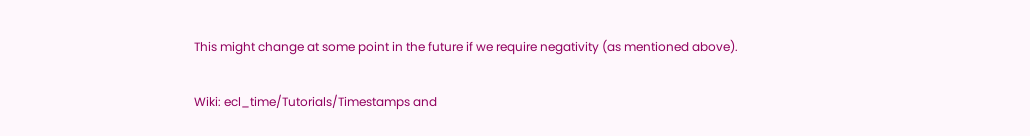This might change at some point in the future if we require negativity (as mentioned above).

Wiki: ecl_time/Tutorials/Timestamps and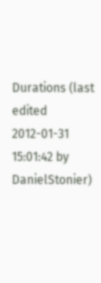Durations (last edited 2012-01-31 15:01:42 by DanielStonier)